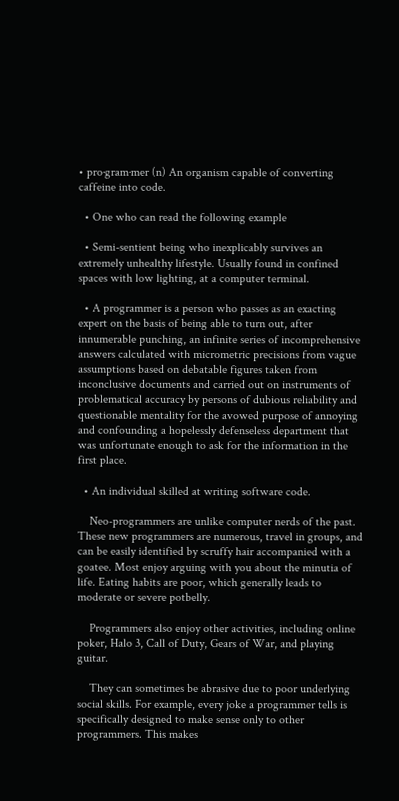• pro·gram·mer (n) An organism capable of converting caffeine into code.

  • One who can read the following example

  • Semi-sentient being who inexplicably survives an extremely unhealthy lifestyle. Usually found in confined spaces with low lighting, at a computer terminal.

  • A programmer is a person who passes as an exacting expert on the basis of being able to turn out, after innumerable punching, an infinite series of incomprehensive answers calculated with micrometric precisions from vague assumptions based on debatable figures taken from inconclusive documents and carried out on instruments of problematical accuracy by persons of dubious reliability and questionable mentality for the avowed purpose of annoying and confounding a hopelessly defenseless department that was unfortunate enough to ask for the information in the first place.

  • An individual skilled at writing software code.

    Neo-programmers are unlike computer nerds of the past. These new programmers are numerous, travel in groups, and can be easily identified by scruffy hair accompanied with a goatee. Most enjoy arguing with you about the minutia of life. Eating habits are poor, which generally leads to moderate or severe potbelly.

    Programmers also enjoy other activities, including online poker, Halo 3, Call of Duty, Gears of War, and playing guitar.

    They can sometimes be abrasive due to poor underlying social skills. For example, every joke a programmer tells is specifically designed to make sense only to other programmers. This makes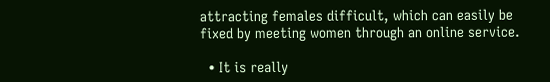attracting females difficult, which can easily be fixed by meeting women through an online service.

  • It is really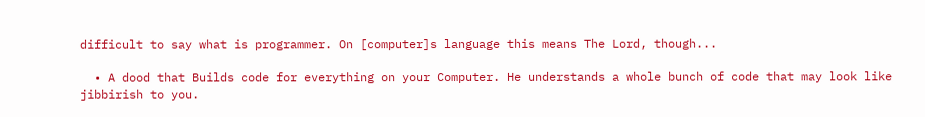difficult to say what is programmer. On [computer]s language this means The Lord, though...

  • A dood that Builds code for everything on your Computer. He understands a whole bunch of code that may look like jibbirish to you.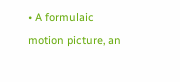• A formulaic motion picture, an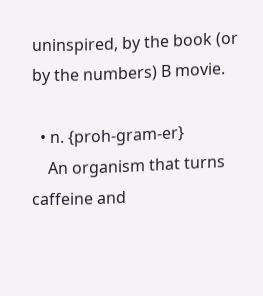uninspired, by the book (or by the numbers) B movie.

  • n. {proh-gram-er}
    An organism that turns caffeine and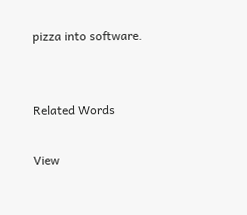pizza into software.


Related Words

View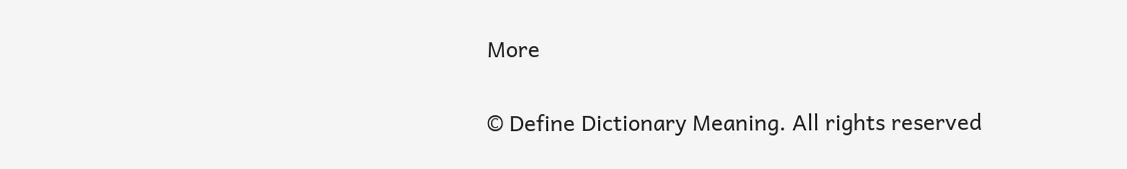More

© Define Dictionary Meaning. All rights reserved